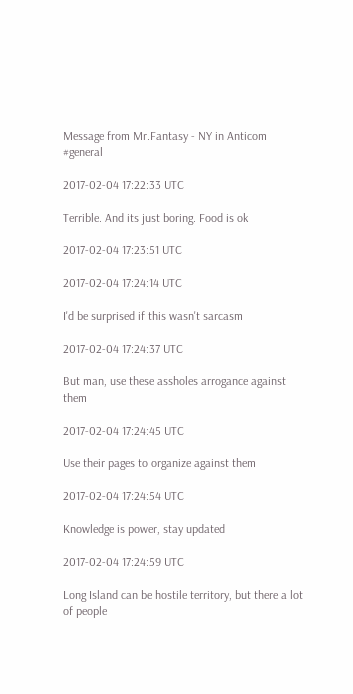Message from Mr.Fantasy - NY in Anticom #general

2017-02-04 17:22:33 UTC

Terrible. And its just boring. Food is ok

2017-02-04 17:23:51 UTC

2017-02-04 17:24:14 UTC

I'd be surprised if this wasn't sarcasm

2017-02-04 17:24:37 UTC

But man, use these assholes arrogance against them

2017-02-04 17:24:45 UTC

Use their pages to organize against them

2017-02-04 17:24:54 UTC

Knowledge is power, stay updated

2017-02-04 17:24:59 UTC

Long Island can be hostile territory, but there a lot of people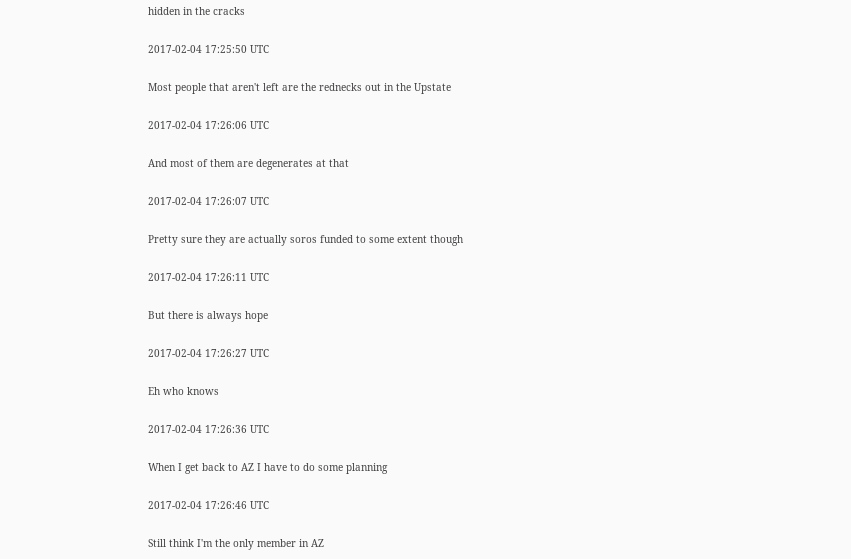hidden in the cracks

2017-02-04 17:25:50 UTC

Most people that aren't left are the rednecks out in the Upstate

2017-02-04 17:26:06 UTC

And most of them are degenerates at that

2017-02-04 17:26:07 UTC

Pretty sure they are actually soros funded to some extent though

2017-02-04 17:26:11 UTC

But there is always hope

2017-02-04 17:26:27 UTC

Eh who knows

2017-02-04 17:26:36 UTC

When I get back to AZ I have to do some planning

2017-02-04 17:26:46 UTC

Still think I'm the only member in AZ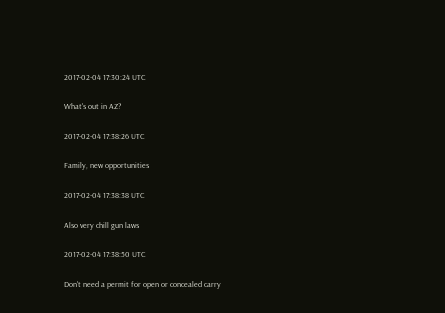2017-02-04 17:30:24 UTC

What's out in AZ?

2017-02-04 17:38:26 UTC

Family, new opportunities

2017-02-04 17:38:38 UTC

Also very chill gun laws

2017-02-04 17:38:50 UTC

Don't need a permit for open or concealed carry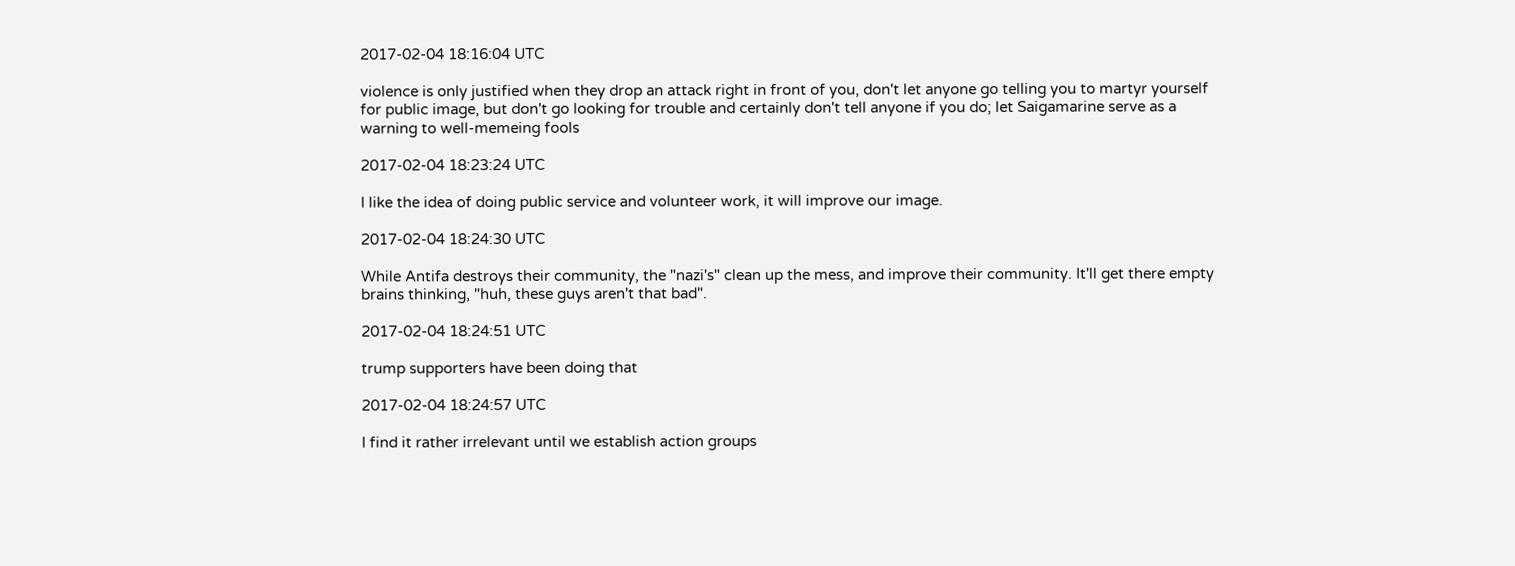2017-02-04 18:16:04 UTC

violence is only justified when they drop an attack right in front of you, don't let anyone go telling you to martyr yourself for public image, but don't go looking for trouble and certainly don't tell anyone if you do; let Saigamarine serve as a warning to well-memeing fools

2017-02-04 18:23:24 UTC

I like the idea of doing public service and volunteer work, it will improve our image.

2017-02-04 18:24:30 UTC

While Antifa destroys their community, the "nazi's" clean up the mess, and improve their community. It'll get there empty brains thinking, "huh, these guys aren't that bad".

2017-02-04 18:24:51 UTC

trump supporters have been doing that

2017-02-04 18:24:57 UTC

I find it rather irrelevant until we establish action groups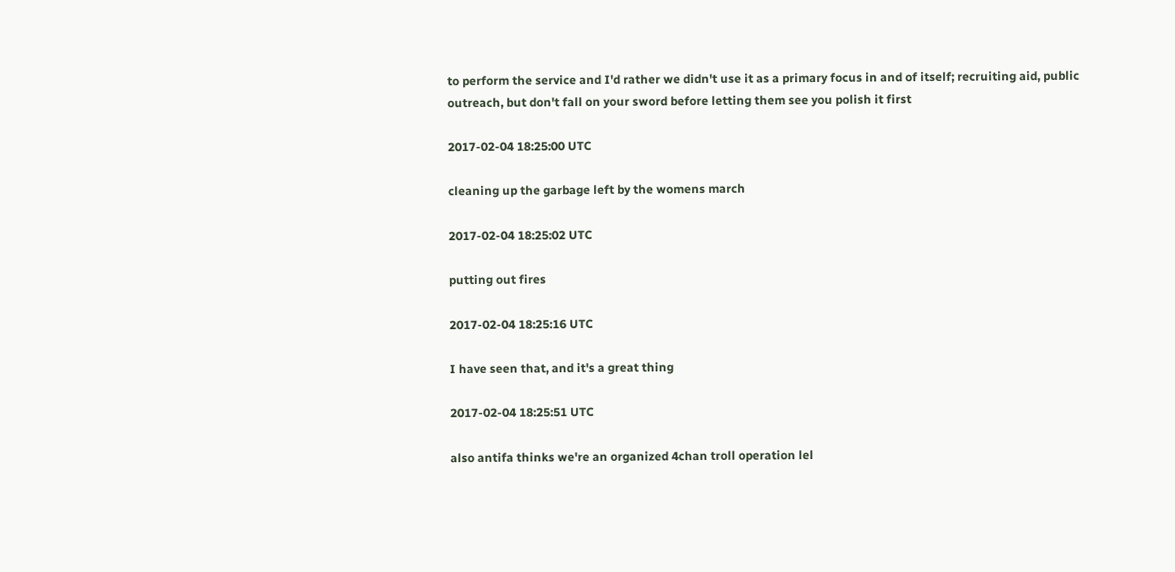to perform the service and I'd rather we didn't use it as a primary focus in and of itself; recruiting aid, public outreach, but don't fall on your sword before letting them see you polish it first

2017-02-04 18:25:00 UTC

cleaning up the garbage left by the womens march

2017-02-04 18:25:02 UTC

putting out fires

2017-02-04 18:25:16 UTC

I have seen that, and it's a great thing

2017-02-04 18:25:51 UTC

also antifa thinks we're an organized 4chan troll operation lel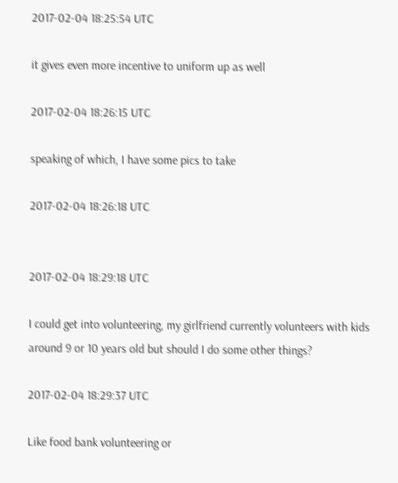2017-02-04 18:25:54 UTC

it gives even more incentive to uniform up as well

2017-02-04 18:26:15 UTC

speaking of which, I have some pics to take

2017-02-04 18:26:18 UTC


2017-02-04 18:29:18 UTC

I could get into volunteering, my girlfriend currently volunteers with kids around 9 or 10 years old but should I do some other things?

2017-02-04 18:29:37 UTC

Like food bank volunteering or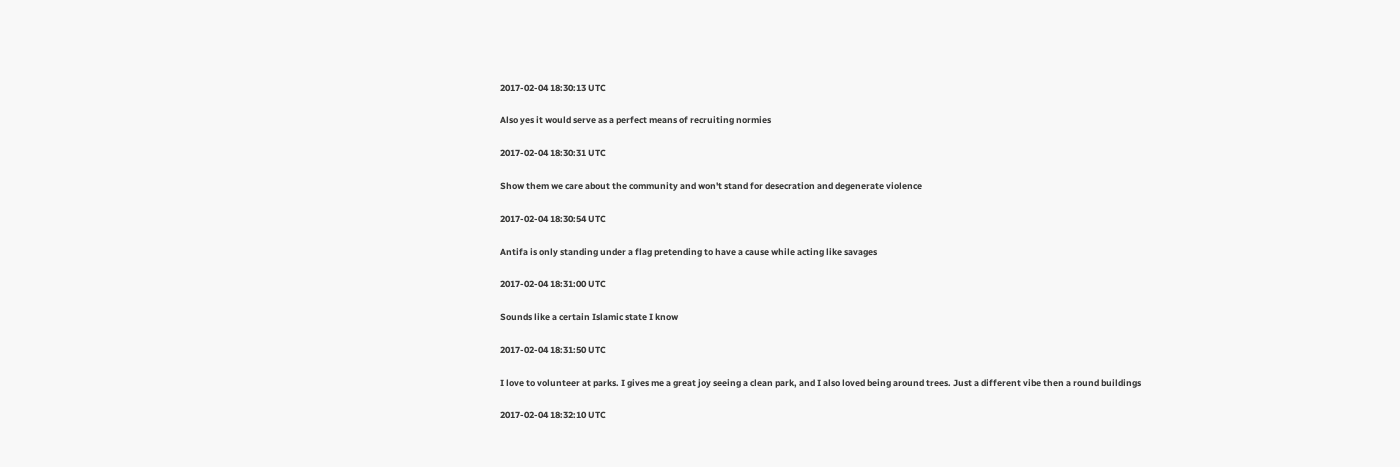2017-02-04 18:30:13 UTC

Also yes it would serve as a perfect means of recruiting normies

2017-02-04 18:30:31 UTC

Show them we care about the community and won't stand for desecration and degenerate violence

2017-02-04 18:30:54 UTC

Antifa is only standing under a flag pretending to have a cause while acting like savages

2017-02-04 18:31:00 UTC

Sounds like a certain Islamic state I know

2017-02-04 18:31:50 UTC

I love to volunteer at parks. I gives me a great joy seeing a clean park, and I also loved being around trees. Just a different vibe then a round buildings

2017-02-04 18:32:10 UTC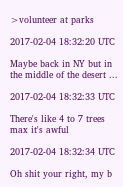>volunteer at parks

2017-02-04 18:32:20 UTC

Maybe back in NY but in the middle of the desert ...

2017-02-04 18:32:33 UTC

There's like 4 to 7 trees max it's awful

2017-02-04 18:32:34 UTC

Oh shit your right, my b